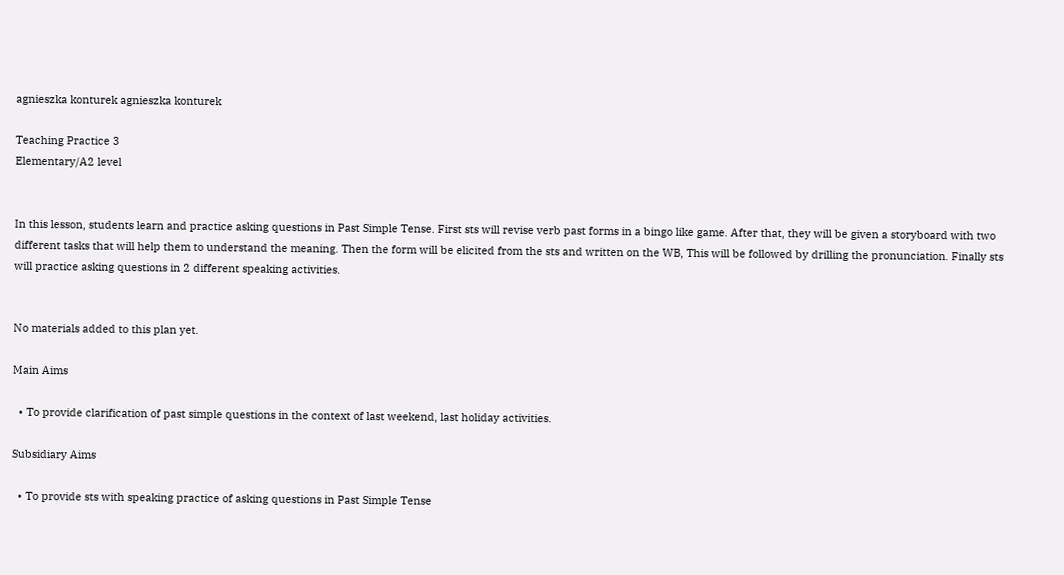agnieszka konturek agnieszka konturek

Teaching Practice 3
Elementary/A2 level


In this lesson, students learn and practice asking questions in Past Simple Tense. First sts will revise verb past forms in a bingo like game. After that, they will be given a storyboard with two different tasks that will help them to understand the meaning. Then the form will be elicited from the sts and written on the WB, This will be followed by drilling the pronunciation. Finally sts will practice asking questions in 2 different speaking activities.


No materials added to this plan yet.

Main Aims

  • To provide clarification of past simple questions in the context of last weekend, last holiday activities.

Subsidiary Aims

  • To provide sts with speaking practice of asking questions in Past Simple Tense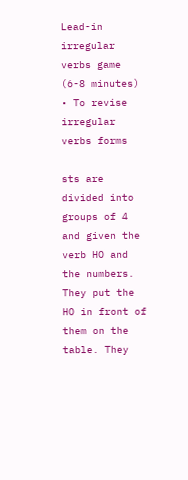Lead-in irregular verbs game (6-8 minutes) • To revise irregular verbs forms

sts are divided into groups of 4 and given the verb HO and the numbers. They put the HO in front of them on the table. They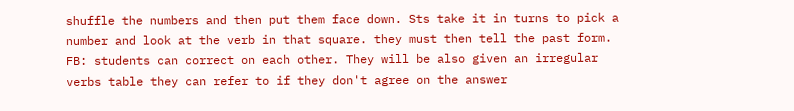shuffle the numbers and then put them face down. Sts take it in turns to pick a number and look at the verb in that square. they must then tell the past form. FB: students can correct on each other. They will be also given an irregular verbs table they can refer to if they don't agree on the answer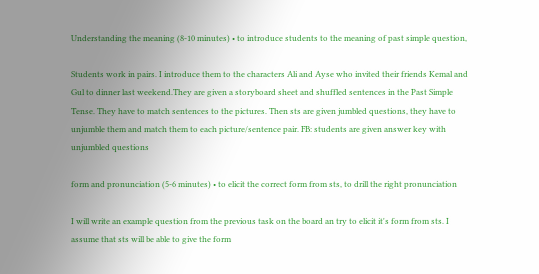Understanding the meaning (8-10 minutes) • to introduce students to the meaning of past simple question,

Students work in pairs. I introduce them to the characters Ali and Ayse who invited their friends Kemal and Gul to dinner last weekend.They are given a storyboard sheet and shuffled sentences in the Past Simple Tense. They have to match sentences to the pictures. Then sts are given jumbled questions, they have to unjumble them and match them to each picture/sentence pair. FB: students are given answer key with unjumbled questions

form and pronunciation (5-6 minutes) • to elicit the correct form from sts, to drill the right pronunciation

I will write an example question from the previous task on the board an try to elicit it's form from sts. I assume that sts will be able to give the form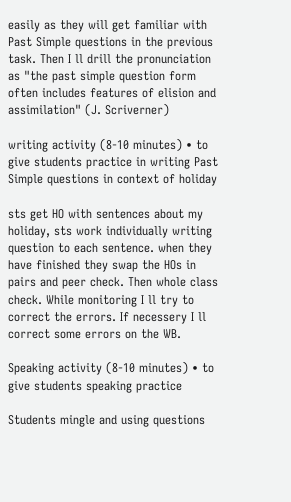easily as they will get familiar with Past Simple questions in the previous task. Then I ll drill the pronunciation as "the past simple question form often includes features of elision and assimilation" (J. Scriverner)

writing activity (8-10 minutes) • to give students practice in writing Past Simple questions in context of holiday

sts get HO with sentences about my holiday, sts work individually writing question to each sentence. when they have finished they swap the HOs in pairs and peer check. Then whole class check. While monitoring I ll try to correct the errors. If necessery I ll correct some errors on the WB.

Speaking activity (8-10 minutes) • to give students speaking practice

Students mingle and using questions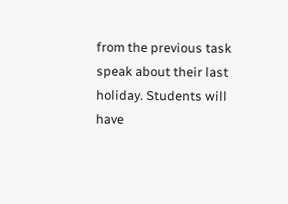from the previous task speak about their last holiday. Students will have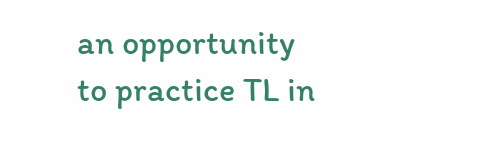an opportunity to practice TL in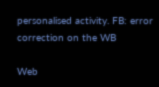personalised activity. FB: error correction on the WB

Web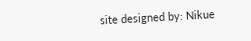site designed by: Nikue